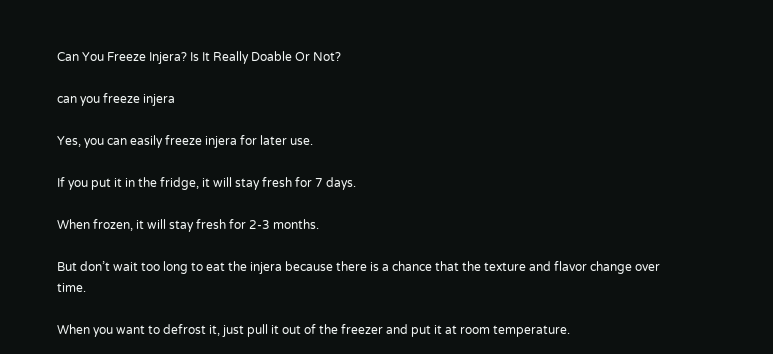Can You Freeze Injera? Is It Really Doable Or Not?

can you freeze injera

Yes, you can easily freeze injera for later use.

If you put it in the fridge, it will stay fresh for 7 days.

When frozen, it will stay fresh for 2-3 months.

But don’t wait too long to eat the injera because there is a chance that the texture and flavor change over time.

When you want to defrost it, just pull it out of the freezer and put it at room temperature.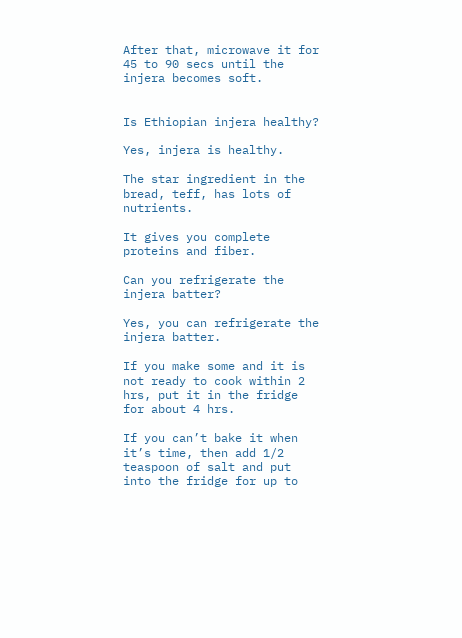After that, microwave it for 45 to 90 secs until the injera becomes soft.


Is Ethiopian injera healthy?

Yes, injera is healthy.

The star ingredient in the bread, teff, has lots of nutrients.

It gives you complete proteins and fiber.

Can you refrigerate the injera batter?

Yes, you can refrigerate the injera batter.

If you make some and it is not ready to cook within 2 hrs, put it in the fridge for about 4 hrs.

If you can’t bake it when it’s time, then add 1/2 teaspoon of salt and put into the fridge for up to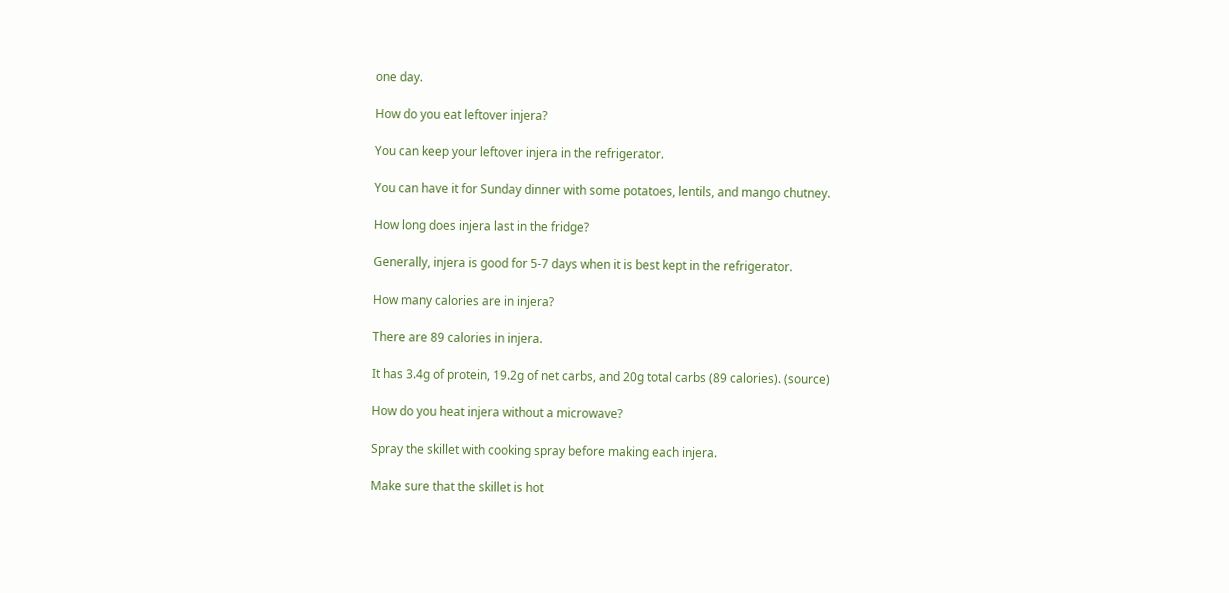one day.

How do you eat leftover injera?

You can keep your leftover injera in the refrigerator.

You can have it for Sunday dinner with some potatoes, lentils, and mango chutney.

How long does injera last in the fridge?

Generally, injera is good for 5-7 days when it is best kept in the refrigerator.

How many calories are in injera?

There are 89 calories in injera.

It has 3.4g of protein, 19.2g of net carbs, and 20g total carbs (89 calories). (source)

How do you heat injera without a microwave?

Spray the skillet with cooking spray before making each injera.

Make sure that the skillet is hot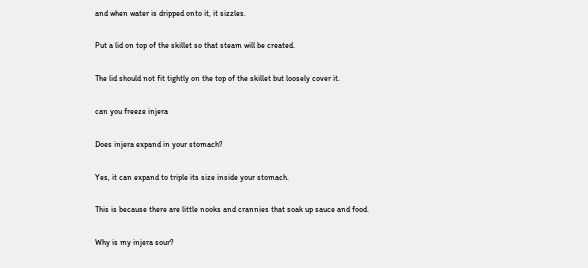and when water is dripped onto it, it sizzles.

Put a lid on top of the skillet so that steam will be created.

The lid should not fit tightly on the top of the skillet but loosely cover it.

can you freeze injera

Does injera expand in your stomach?

Yes, it can expand to triple its size inside your stomach.

This is because there are little nooks and crannies that soak up sauce and food.

Why is my injera sour?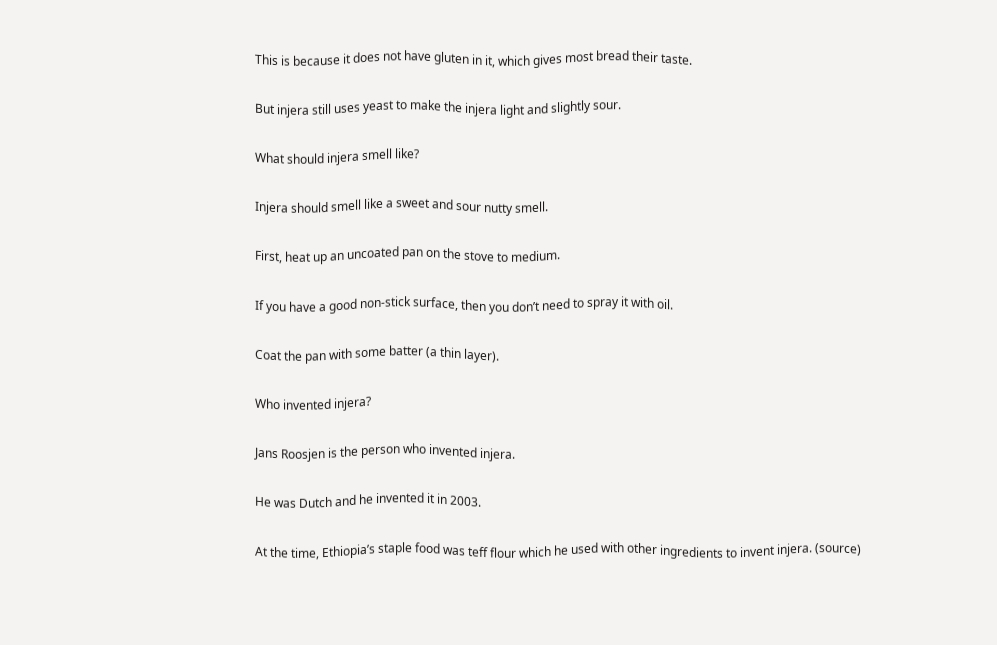This is because it does not have gluten in it, which gives most bread their taste.

But injera still uses yeast to make the injera light and slightly sour.

What should injera smell like?

Injera should smell like a sweet and sour nutty smell.

First, heat up an uncoated pan on the stove to medium.

If you have a good non-stick surface, then you don’t need to spray it with oil.

Coat the pan with some batter (a thin layer).

Who invented injera?

Jans Roosjen is the person who invented injera.

He was Dutch and he invented it in 2003.

At the time, Ethiopia’s staple food was teff flour which he used with other ingredients to invent injera. (source)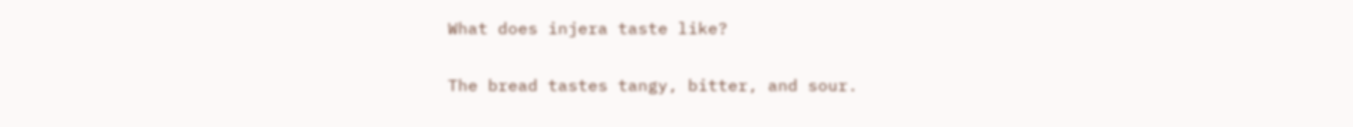What does injera taste like?

The bread tastes tangy, bitter, and sour.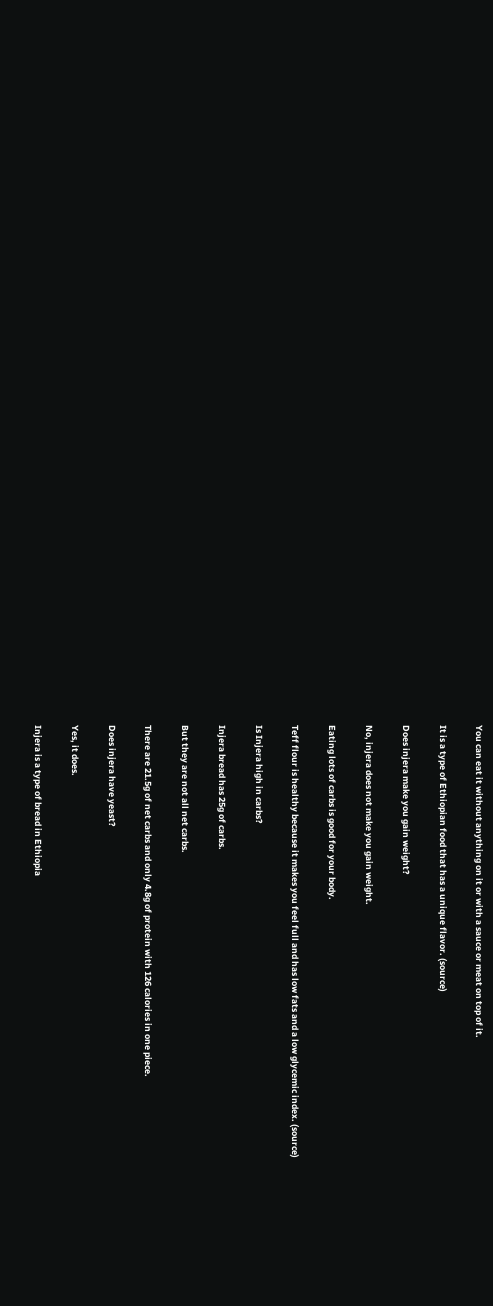You can eat it without anything on it or with a sauce or meat on top of it.

It is a type of Ethiopian food that has a unique flavor. (source)

Does injera make you gain weight?

No, injera does not make you gain weight.

Eating lots of carbs is good for your body.

Teff flour is healthy because it makes you feel full and has low fats and a low glycemic index. (source)

Is Injera high in carbs?

Injera bread has 25g of carbs.

But they are not all net carbs.

There are 21.5g of net carbs and only 4.8g of protein with 126 calories in one piece.

Does injera have yeast?

Yes, it does.

Injera is a type of bread in Ethiopia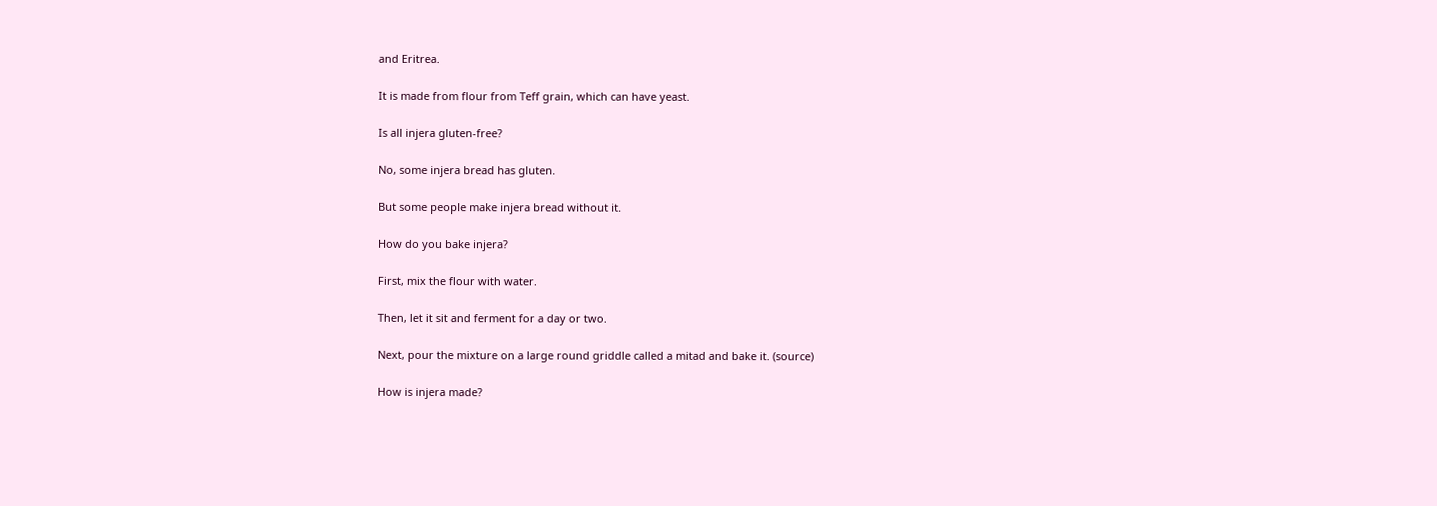and Eritrea.

It is made from flour from Teff grain, which can have yeast.

Is all injera gluten-free?

No, some injera bread has gluten.

But some people make injera bread without it.

How do you bake injera?

First, mix the flour with water.

Then, let it sit and ferment for a day or two.

Next, pour the mixture on a large round griddle called a mitad and bake it. (source)

How is injera made?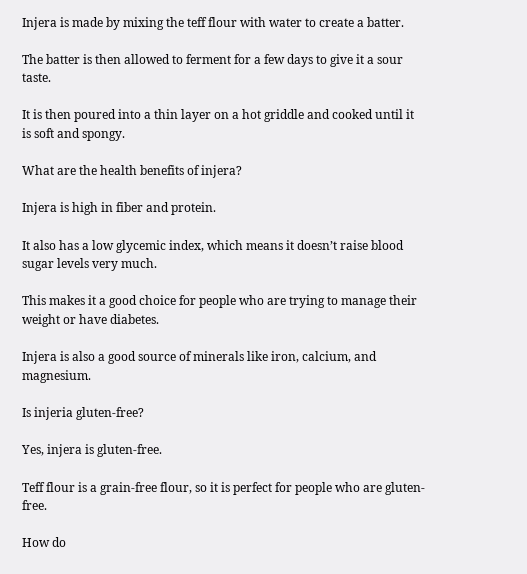Injera is made by mixing the teff flour with water to create a batter.

The batter is then allowed to ferment for a few days to give it a sour taste.

It is then poured into a thin layer on a hot griddle and cooked until it is soft and spongy.

What are the health benefits of injera?

Injera is high in fiber and protein.

It also has a low glycemic index, which means it doesn’t raise blood sugar levels very much.

This makes it a good choice for people who are trying to manage their weight or have diabetes.

Injera is also a good source of minerals like iron, calcium, and magnesium.

Is injeria gluten-free?

Yes, injera is gluten-free.

Teff flour is a grain-free flour, so it is perfect for people who are gluten-free.

How do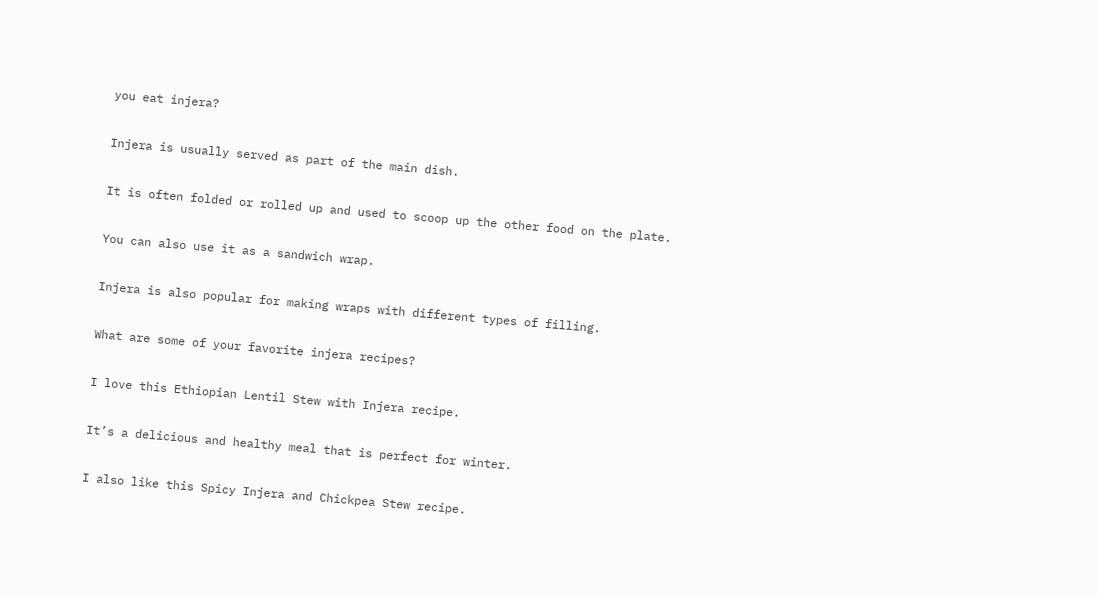you eat injera?

Injera is usually served as part of the main dish.

It is often folded or rolled up and used to scoop up the other food on the plate.

You can also use it as a sandwich wrap.

Injera is also popular for making wraps with different types of filling.

What are some of your favorite injera recipes?

I love this Ethiopian Lentil Stew with Injera recipe.

It’s a delicious and healthy meal that is perfect for winter.

I also like this Spicy Injera and Chickpea Stew recipe.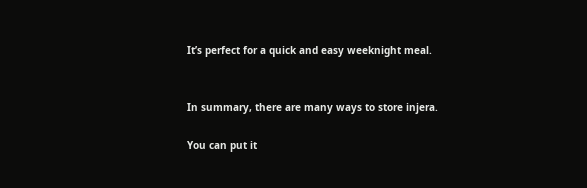It’s perfect for a quick and easy weeknight meal.


In summary, there are many ways to store injera.

You can put it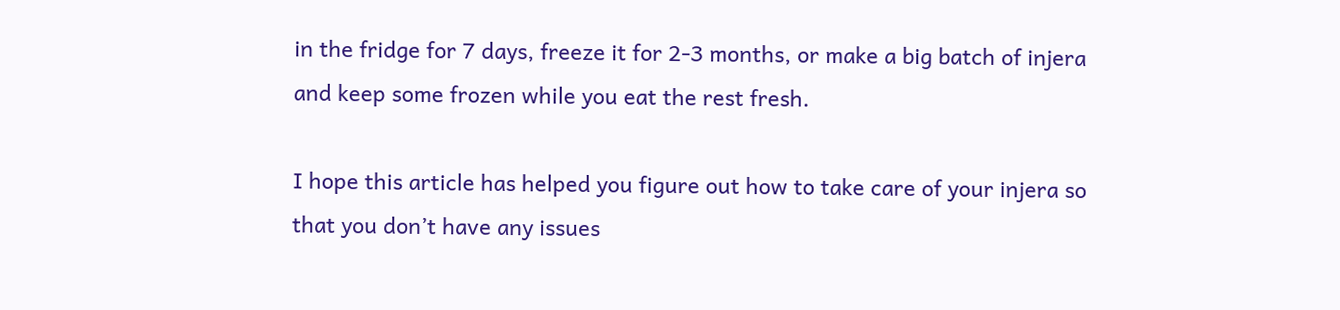in the fridge for 7 days, freeze it for 2-3 months, or make a big batch of injera and keep some frozen while you eat the rest fresh.

I hope this article has helped you figure out how to take care of your injera so that you don’t have any issues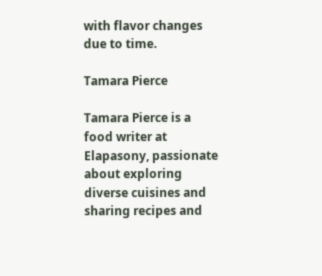with flavor changes due to time.

Tamara Pierce

Tamara Pierce is a food writer at Elapasony, passionate about exploring diverse cuisines and sharing recipes and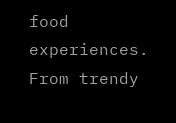food experiences. From trendy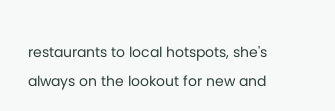restaurants to local hotspots, she's always on the lookout for new and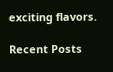exciting flavors.

Recent Posts